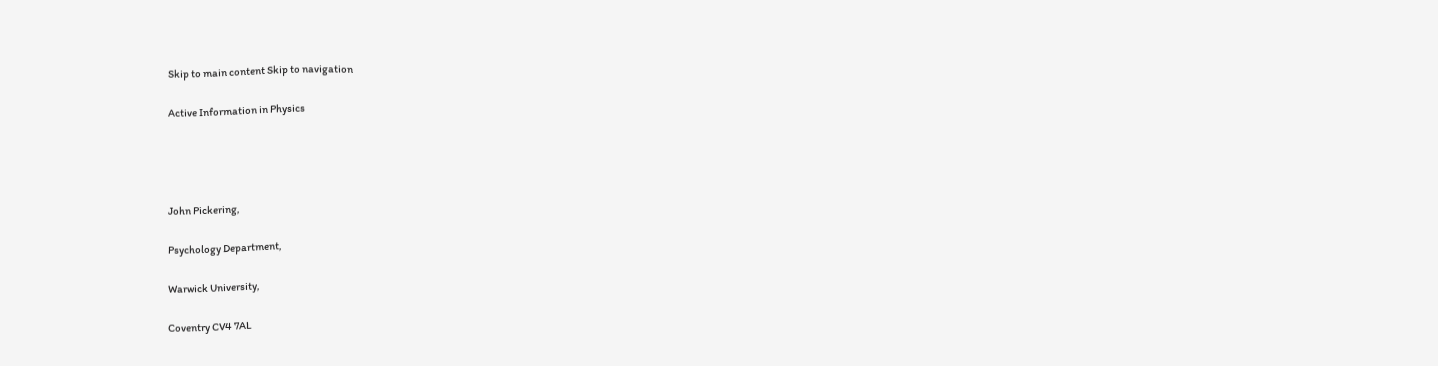Skip to main content Skip to navigation

Active Information in Physics




John Pickering,

Psychology Department,

Warwick University,

Coventry CV4 7AL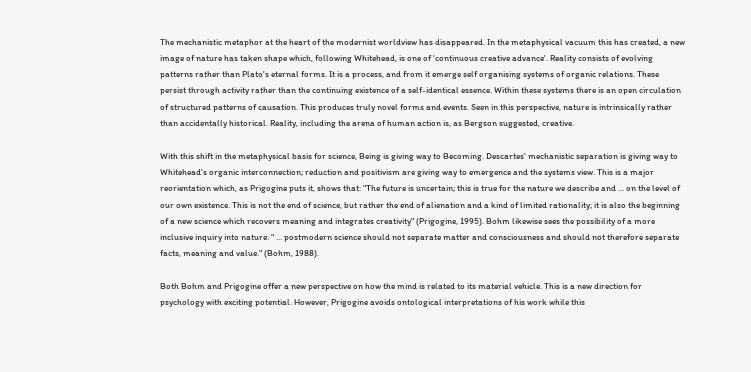The mechanistic metaphor at the heart of the modernist worldview has disappeared. In the metaphysical vacuum this has created, a new image of nature has taken shape which, following Whitehead, is one of 'continuous creative advance'. Reality consists of evolving patterns rather than Plato's eternal forms. It is a process, and from it emerge self organising systems of organic relations. These persist through activity rather than the continuing existence of a self-identical essence. Within these systems there is an open circulation of structured patterns of causation. This produces truly novel forms and events. Seen in this perspective, nature is intrinsically rather than accidentally historical. Reality, including the arena of human action is, as Bergson suggested, creative.

With this shift in the metaphysical basis for science, Being is giving way to Becoming. Descartes' mechanistic separation is giving way to Whitehead's organic interconnection; reduction and positivism are giving way to emergence and the systems view. This is a major reorientation which, as Prigogine puts it, shows that: "The future is uncertain; this is true for the nature we describe and ... on the level of our own existence. This is not the end of science, but rather the end of alienation and a kind of limited rationality; it is also the beginning of a new science which recovers meaning and integrates creativity" (Prigogine, 1995). Bohm likewise sees the possibility of a more inclusive inquiry into nature: " ... postmodern science should not separate matter and consciousness and should not therefore separate facts, meaning and value." (Bohm, 1988).

Both Bohm and Prigogine offer a new perspective on how the mind is related to its material vehicle. This is a new direction for psychology with exciting potential. However, Prigogine avoids ontological interpretations of his work while this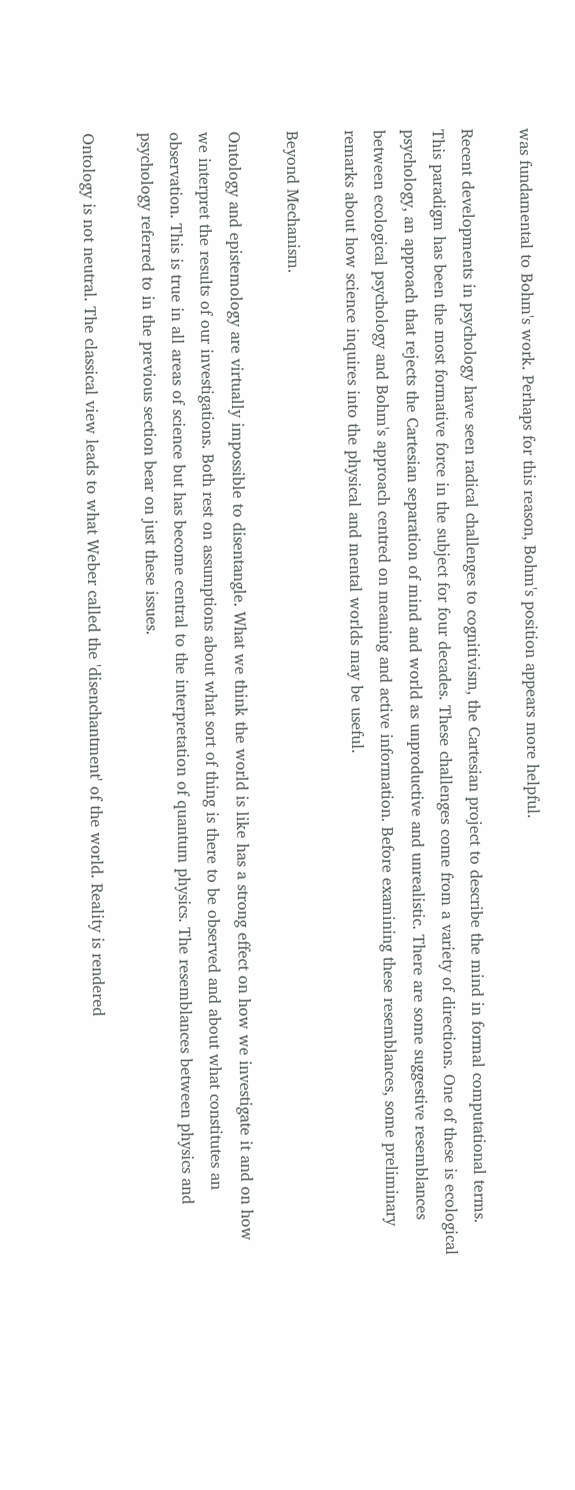was fundamental to Bohm's work. Perhaps for this reason, Bohm's position appears more helpful.

Recent developments in psychology have seen radical challenges to cognitivism, the Cartesian project to describe the mind in formal computational terms. This paradigm has been the most formative force in the subject for four decades. These challenges come from a variety of directions. One of these is ecological psychology, an approach that rejects the Cartesian separation of mind and world as unproductive and unrealistic. There are some suggestive resemblances between ecological psychology and Bohm's approach centred on meaning and active information. Before examining these resemblances, some preliminary remarks about how science inquires into the physical and mental worlds may be useful.

Beyond Mechanism.

Ontology and epistemology are virtually impossible to disentangle. What we think the world is like has a strong effect on how we investigate it and on how we interpret the results of our investigations. Both rest on assumptions about what sort of thing is there to be observed and about what constitutes an observation. This is true in all areas of science but has become central to the interpretation of quantum physics. The resemblances between physics and psychology referred to in the previous section bear on just these issues.

Ontology is not neutral. The classical view leads to what Weber called the 'disenchantment' of the world. Reality is rendered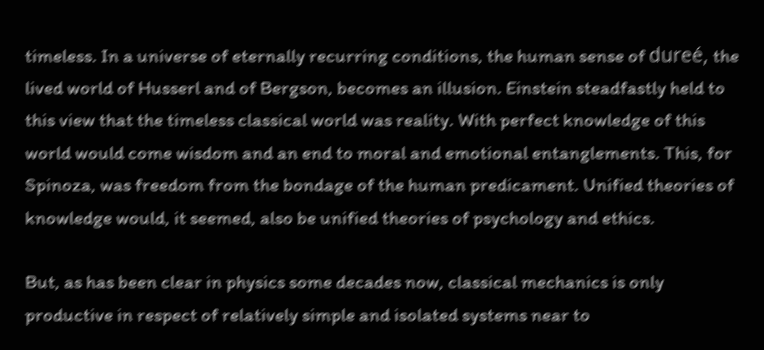timeless. In a universe of eternally recurring conditions, the human sense of dureé, the lived world of Husserl and of Bergson, becomes an illusion. Einstein steadfastly held to this view that the timeless classical world was reality. With perfect knowledge of this world would come wisdom and an end to moral and emotional entanglements. This, for Spinoza, was freedom from the bondage of the human predicament. Unified theories of knowledge would, it seemed, also be unified theories of psychology and ethics.

But, as has been clear in physics some decades now, classical mechanics is only productive in respect of relatively simple and isolated systems near to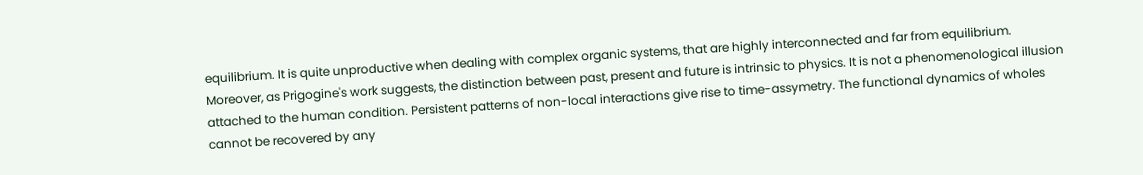equilibrium. It is quite unproductive when dealing with complex organic systems, that are highly interconnected and far from equilibrium. Moreover, as Prigogine's work suggests, the distinction between past, present and future is intrinsic to physics. It is not a phenomenological illusion attached to the human condition. Persistent patterns of non-local interactions give rise to time-assymetry. The functional dynamics of wholes cannot be recovered by any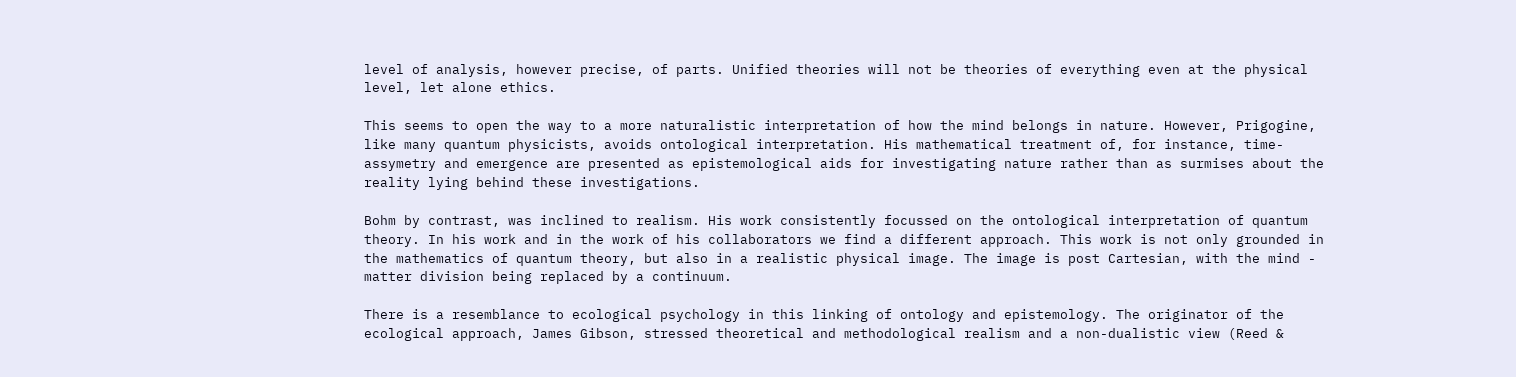level of analysis, however precise, of parts. Unified theories will not be theories of everything even at the physical level, let alone ethics.

This seems to open the way to a more naturalistic interpretation of how the mind belongs in nature. However, Prigogine, like many quantum physicists, avoids ontological interpretation. His mathematical treatment of, for instance, time-assymetry and emergence are presented as epistemological aids for investigating nature rather than as surmises about the reality lying behind these investigations.

Bohm by contrast, was inclined to realism. His work consistently focussed on the ontological interpretation of quantum theory. In his work and in the work of his collaborators we find a different approach. This work is not only grounded in the mathematics of quantum theory, but also in a realistic physical image. The image is post Cartesian, with the mind - matter division being replaced by a continuum.

There is a resemblance to ecological psychology in this linking of ontology and epistemology. The originator of the ecological approach, James Gibson, stressed theoretical and methodological realism and a non-dualistic view (Reed &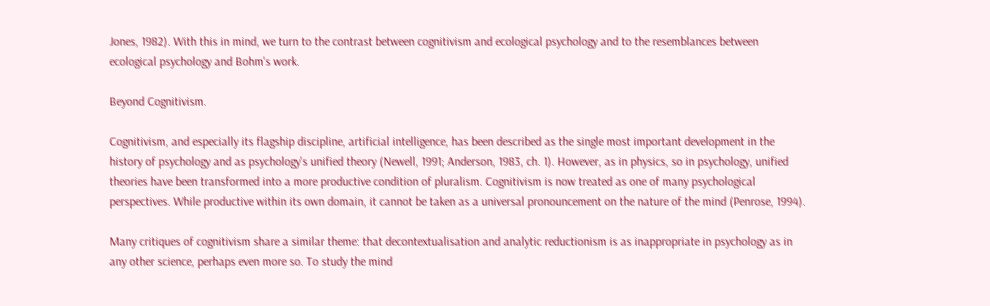Jones, 1982). With this in mind, we turn to the contrast between cognitivism and ecological psychology and to the resemblances between ecological psychology and Bohm's work.

Beyond Cognitivism.

Cognitivism, and especially its flagship discipline, artificial intelligence, has been described as the single most important development in the history of psychology and as psychology's unified theory (Newell, 1991; Anderson, 1983, ch. 1). However, as in physics, so in psychology, unified theories have been transformed into a more productive condition of pluralism. Cognitivism is now treated as one of many psychological perspectives. While productive within its own domain, it cannot be taken as a universal pronouncement on the nature of the mind (Penrose, 1994).

Many critiques of cognitivism share a similar theme: that decontextualisation and analytic reductionism is as inappropriate in psychology as in any other science, perhaps even more so. To study the mind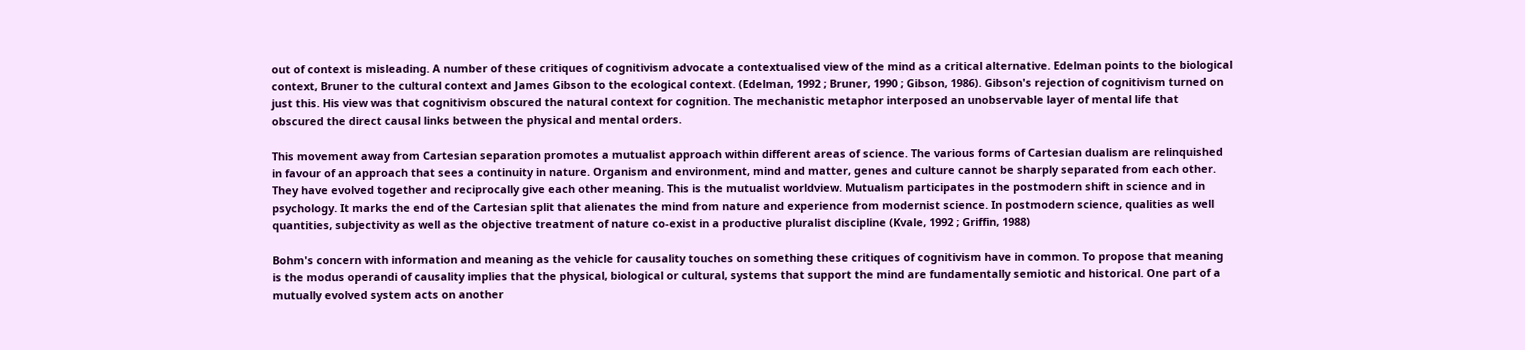out of context is misleading. A number of these critiques of cognitivism advocate a contextualised view of the mind as a critical alternative. Edelman points to the biological context, Bruner to the cultural context and James Gibson to the ecological context. (Edelman, 1992 ; Bruner, 1990 ; Gibson, 1986). Gibson's rejection of cognitivism turned on just this. His view was that cognitivism obscured the natural context for cognition. The mechanistic metaphor interposed an unobservable layer of mental life that obscured the direct causal links between the physical and mental orders.

This movement away from Cartesian separation promotes a mutualist approach within different areas of science. The various forms of Cartesian dualism are relinquished in favour of an approach that sees a continuity in nature. Organism and environment, mind and matter, genes and culture cannot be sharply separated from each other. They have evolved together and reciprocally give each other meaning. This is the mutualist worldview. Mutualism participates in the postmodern shift in science and in psychology. It marks the end of the Cartesian split that alienates the mind from nature and experience from modernist science. In postmodern science, qualities as well quantities, subjectivity as well as the objective treatment of nature co-exist in a productive pluralist discipline (Kvale, 1992 ; Griffin, 1988)

Bohm's concern with information and meaning as the vehicle for causality touches on something these critiques of cognitivism have in common. To propose that meaning is the modus operandi of causality implies that the physical, biological or cultural, systems that support the mind are fundamentally semiotic and historical. One part of a mutually evolved system acts on another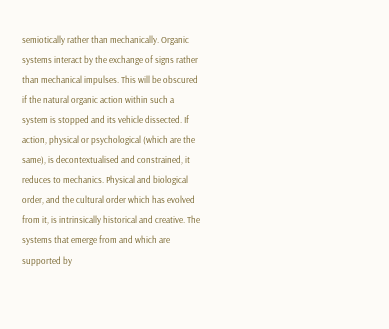semiotically rather than mechanically. Organic systems interact by the exchange of signs rather than mechanical impulses. This will be obscured if the natural organic action within such a system is stopped and its vehicle dissected. If action, physical or psychological (which are the same), is decontextualised and constrained, it reduces to mechanics. Physical and biological order, and the cultural order which has evolved from it, is intrinsically historical and creative. The systems that emerge from and which are supported by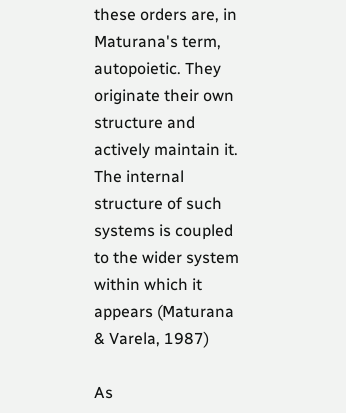these orders are, in Maturana's term, autopoietic. They originate their own structure and actively maintain it. The internal structure of such systems is coupled to the wider system within which it appears (Maturana & Varela, 1987)

As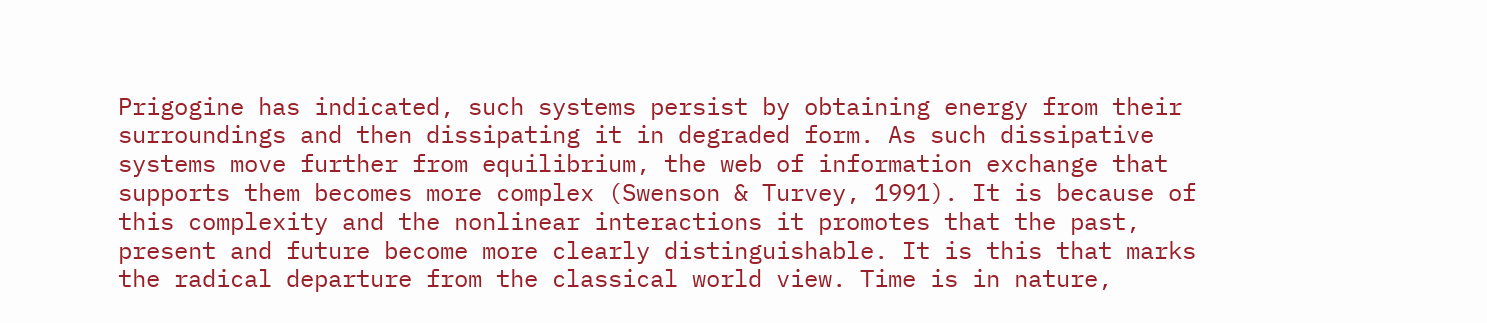Prigogine has indicated, such systems persist by obtaining energy from their surroundings and then dissipating it in degraded form. As such dissipative systems move further from equilibrium, the web of information exchange that supports them becomes more complex (Swenson & Turvey, 1991). It is because of this complexity and the nonlinear interactions it promotes that the past, present and future become more clearly distinguishable. It is this that marks the radical departure from the classical world view. Time is in nature,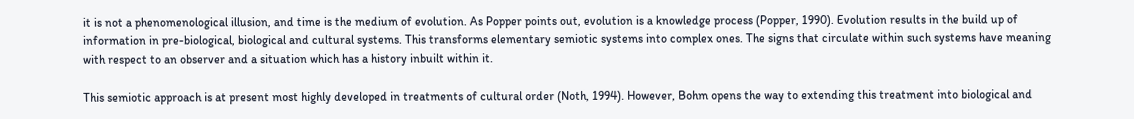it is not a phenomenological illusion, and time is the medium of evolution. As Popper points out, evolution is a knowledge process (Popper, 1990). Evolution results in the build up of information in pre-biological, biological and cultural systems. This transforms elementary semiotic systems into complex ones. The signs that circulate within such systems have meaning with respect to an observer and a situation which has a history inbuilt within it.

This semiotic approach is at present most highly developed in treatments of cultural order (Noth, 1994). However, Bohm opens the way to extending this treatment into biological and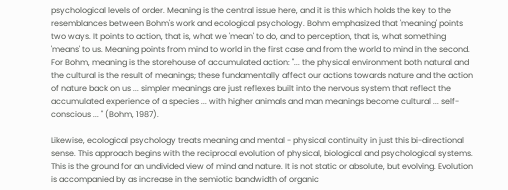psychological levels of order. Meaning is the central issue here, and it is this which holds the key to the resemblances between Bohm's work and ecological psychology. Bohm emphasized that 'meaning' points two ways. It points to action, that is, what we 'mean' to do, and to perception, that is, what something 'means' to us. Meaning points from mind to world in the first case and from the world to mind in the second. For Bohm, meaning is the storehouse of accumulated action: "... the physical environment both natural and the cultural is the result of meanings; these fundamentally affect our actions towards nature and the action of nature back on us ... simpler meanings are just reflexes built into the nervous system that reflect the accumulated experience of a species ... with higher animals and man meanings become cultural ... self-conscious ... " (Bohm, 1987).

Likewise, ecological psychology treats meaning and mental - physical continuity in just this bi-directional sense. This approach begins with the reciprocal evolution of physical, biological and psychological systems. This is the ground for an undivided view of mind and nature. It is not static or absolute, but evolving. Evolution is accompanied by as increase in the semiotic bandwidth of organic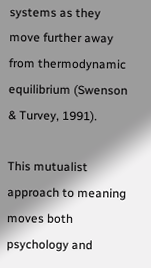systems as they move further away from thermodynamic equilibrium (Swenson & Turvey, 1991).

This mutualist approach to meaning moves both psychology and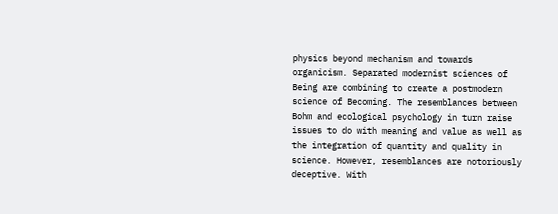physics beyond mechanism and towards organicism. Separated modernist sciences of Being are combining to create a postmodern science of Becoming. The resemblances between Bohm and ecological psychology in turn raise issues to do with meaning and value as well as the integration of quantity and quality in science. However, resemblances are notoriously deceptive. With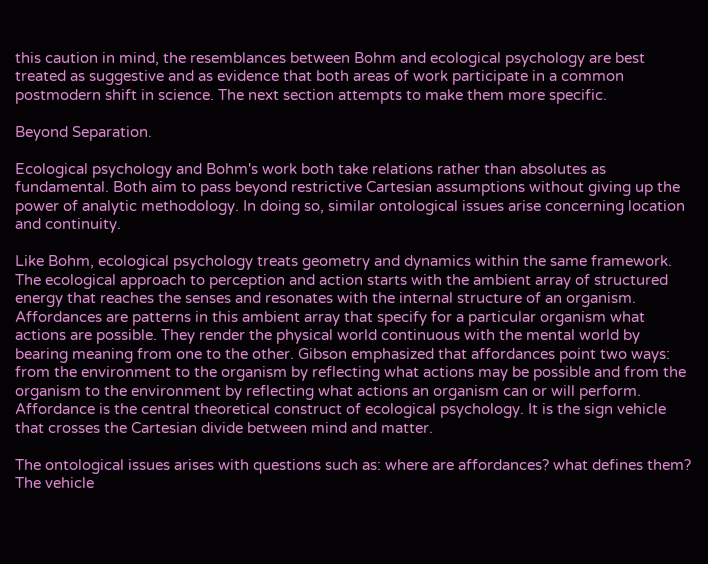this caution in mind, the resemblances between Bohm and ecological psychology are best treated as suggestive and as evidence that both areas of work participate in a common postmodern shift in science. The next section attempts to make them more specific.

Beyond Separation.

Ecological psychology and Bohm's work both take relations rather than absolutes as fundamental. Both aim to pass beyond restrictive Cartesian assumptions without giving up the power of analytic methodology. In doing so, similar ontological issues arise concerning location and continuity.

Like Bohm, ecological psychology treats geometry and dynamics within the same framework. The ecological approach to perception and action starts with the ambient array of structured energy that reaches the senses and resonates with the internal structure of an organism. Affordances are patterns in this ambient array that specify for a particular organism what actions are possible. They render the physical world continuous with the mental world by bearing meaning from one to the other. Gibson emphasized that affordances point two ways: from the environment to the organism by reflecting what actions may be possible and from the organism to the environment by reflecting what actions an organism can or will perform. Affordance is the central theoretical construct of ecological psychology. It is the sign vehicle that crosses the Cartesian divide between mind and matter.

The ontological issues arises with questions such as: where are affordances? what defines them? The vehicle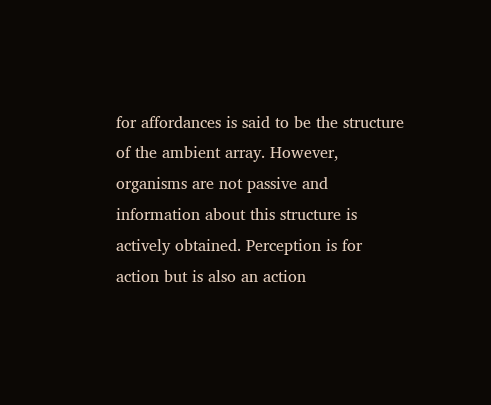for affordances is said to be the structure of the ambient array. However, organisms are not passive and information about this structure is actively obtained. Perception is for action but is also an action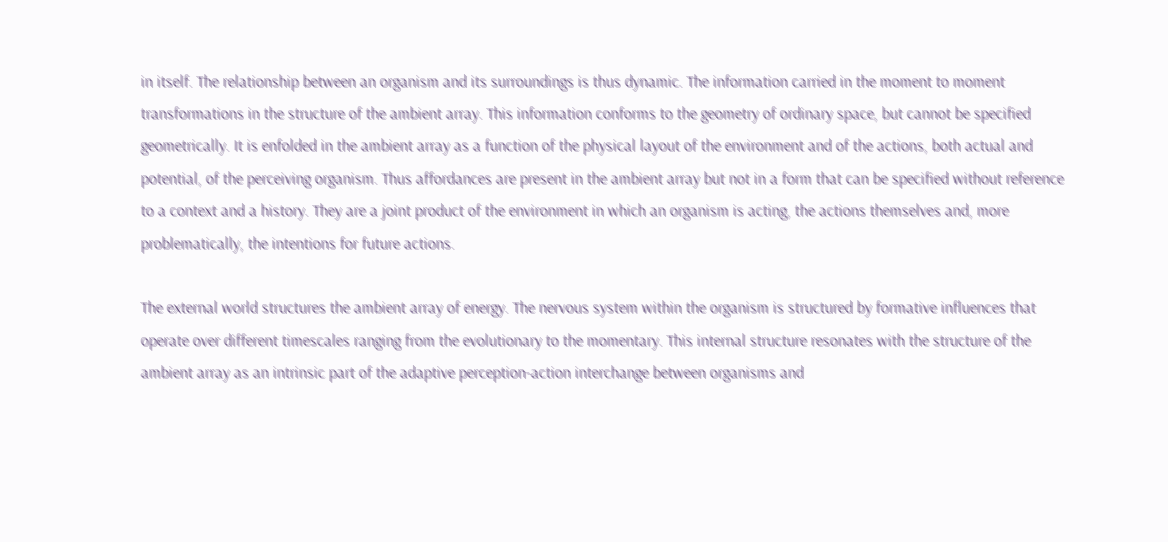in itself. The relationship between an organism and its surroundings is thus dynamic. The information carried in the moment to moment transformations in the structure of the ambient array. This information conforms to the geometry of ordinary space, but cannot be specified geometrically. It is enfolded in the ambient array as a function of the physical layout of the environment and of the actions, both actual and potential, of the perceiving organism. Thus affordances are present in the ambient array but not in a form that can be specified without reference to a context and a history. They are a joint product of the environment in which an organism is acting, the actions themselves and, more problematically, the intentions for future actions.

The external world structures the ambient array of energy. The nervous system within the organism is structured by formative influences that operate over different timescales ranging from the evolutionary to the momentary. This internal structure resonates with the structure of the ambient array as an intrinsic part of the adaptive perception-action interchange between organisms and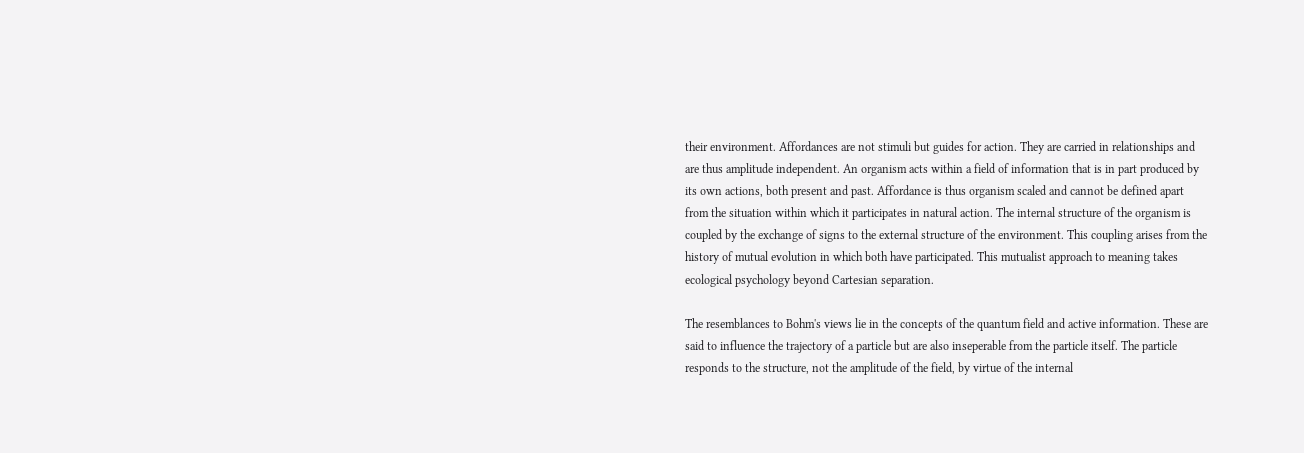their environment. Affordances are not stimuli but guides for action. They are carried in relationships and are thus amplitude independent. An organism acts within a field of information that is in part produced by its own actions, both present and past. Affordance is thus organism scaled and cannot be defined apart from the situation within which it participates in natural action. The internal structure of the organism is coupled by the exchange of signs to the external structure of the environment. This coupling arises from the history of mutual evolution in which both have participated. This mutualist approach to meaning takes ecological psychology beyond Cartesian separation.

The resemblances to Bohm's views lie in the concepts of the quantum field and active information. These are said to influence the trajectory of a particle but are also inseperable from the particle itself. The particle responds to the structure, not the amplitude of the field, by virtue of the internal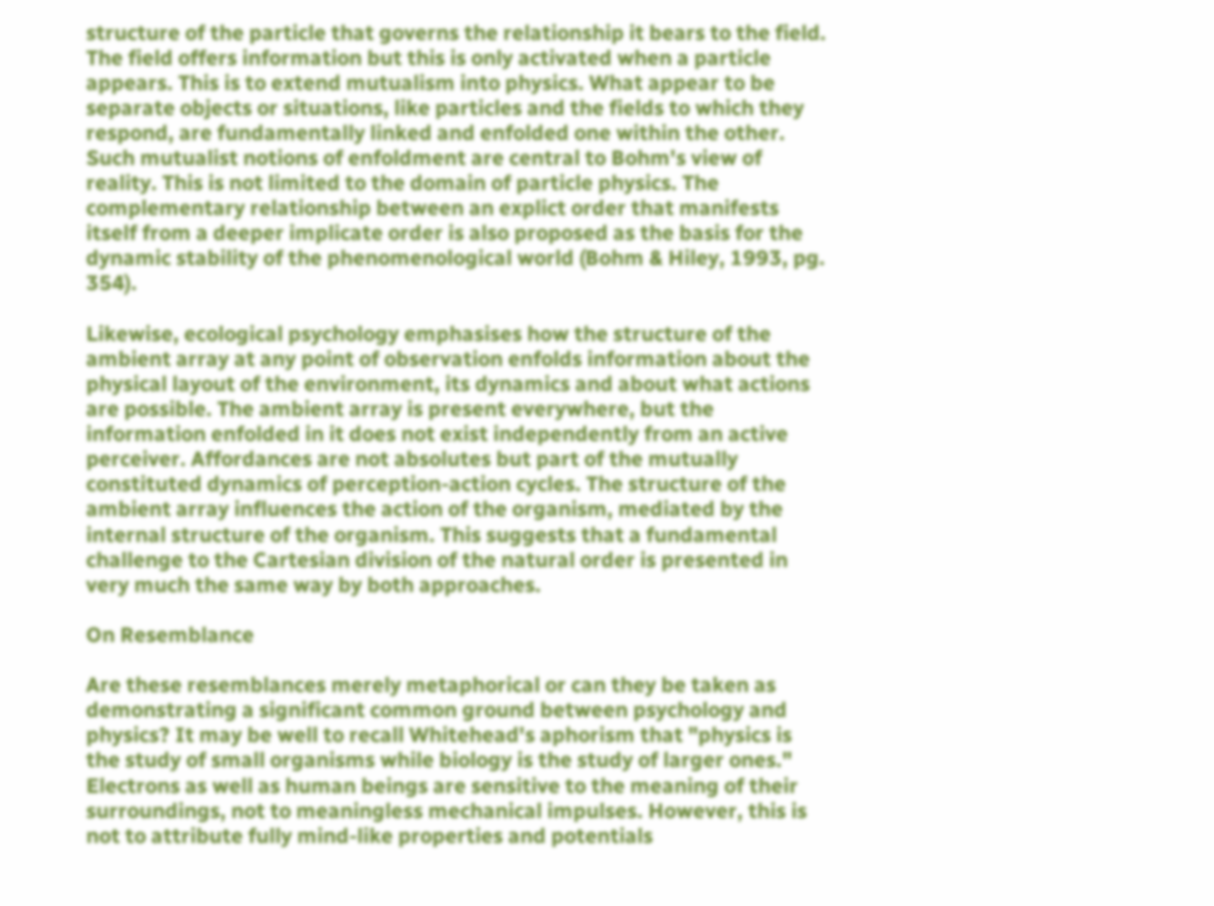structure of the particle that governs the relationship it bears to the field. The field offers information but this is only activated when a particle appears. This is to extend mutualism into physics. What appear to be separate objects or situations, like particles and the fields to which they respond, are fundamentally linked and enfolded one within the other. Such mutualist notions of enfoldment are central to Bohm's view of reality. This is not limited to the domain of particle physics. The complementary relationship between an explict order that manifests itself from a deeper implicate order is also proposed as the basis for the dynamic stability of the phenomenological world (Bohm & Hiley, 1993, pg. 354).

Likewise, ecological psychology emphasises how the structure of the ambient array at any point of observation enfolds information about the physical layout of the environment, its dynamics and about what actions are possible. The ambient array is present everywhere, but the information enfolded in it does not exist independently from an active perceiver. Affordances are not absolutes but part of the mutually constituted dynamics of perception-action cycles. The structure of the ambient array influences the action of the organism, mediated by the internal structure of the organism. This suggests that a fundamental challenge to the Cartesian division of the natural order is presented in very much the same way by both approaches.

On Resemblance

Are these resemblances merely metaphorical or can they be taken as demonstrating a significant common ground between psychology and physics? It may be well to recall Whitehead's aphorism that "physics is the study of small organisms while biology is the study of larger ones." Electrons as well as human beings are sensitive to the meaning of their surroundings, not to meaningless mechanical impulses. However, this is not to attribute fully mind-like properties and potentials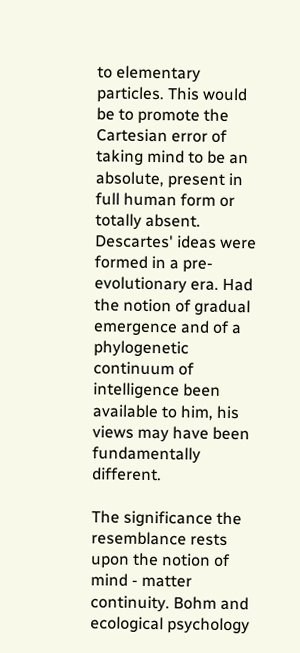to elementary particles. This would be to promote the Cartesian error of taking mind to be an absolute, present in full human form or totally absent. Descartes' ideas were formed in a pre-evolutionary era. Had the notion of gradual emergence and of a phylogenetic continuum of intelligence been available to him, his views may have been fundamentally different.

The significance the resemblance rests upon the notion of mind - matter continuity. Bohm and ecological psychology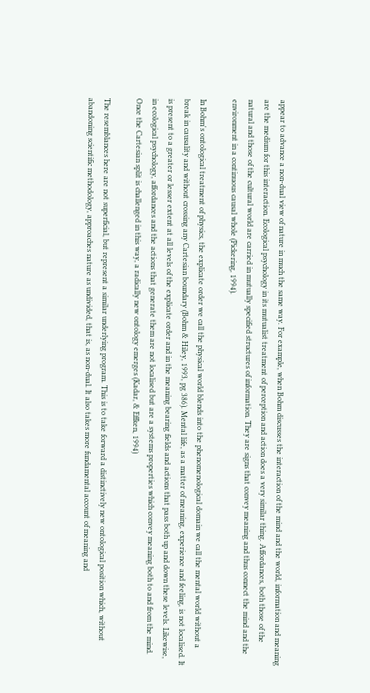appear to advance a non-dual view of nature in much the same way. For example, when Bohm discusses the interaction of the mind and the world, information and meaning are the medium for this interaction. Ecological psychology in its mutualist treatment of perception and action does a very similar thing. Affordances, both those of the natural and those of the cultural world are carried in mutually specified structures of information. They are signs that convey meaning and thus connect the mind and the environment in a continuous causal whole (Pickering, 1994).

In Bohm's ontological treatment of physics, the explicate order we call the physical world blends into the phenomenological domain we call the mental world without a break in causality and without crossing any Cartesian boundary (Bohm & Hiley, 1993, pg 386). Mental life, as a matter of meaning, experience and feeling, is not localised. It is present to a greater or lesser extent at all levels of the explicate order and in the meaning bearing fields and actions that pass both up and down these levels. Likewise, in ecological psychology, affordances and the actions that generate them are not localised but are a systems properties which convey meaning both to and from the mind. Once the Cartesian split is challenged in this way, a radically new ontology emerges (Kadar, & Effken, 1994)

The resemblances here are not superficial, but represent a similar underlying program. This is to take forward a distinctively new ontological position which, without abandoning scientific methodology, approaches nature as undivided, that is, as non-dual. It also takes more fundamental account of meaning and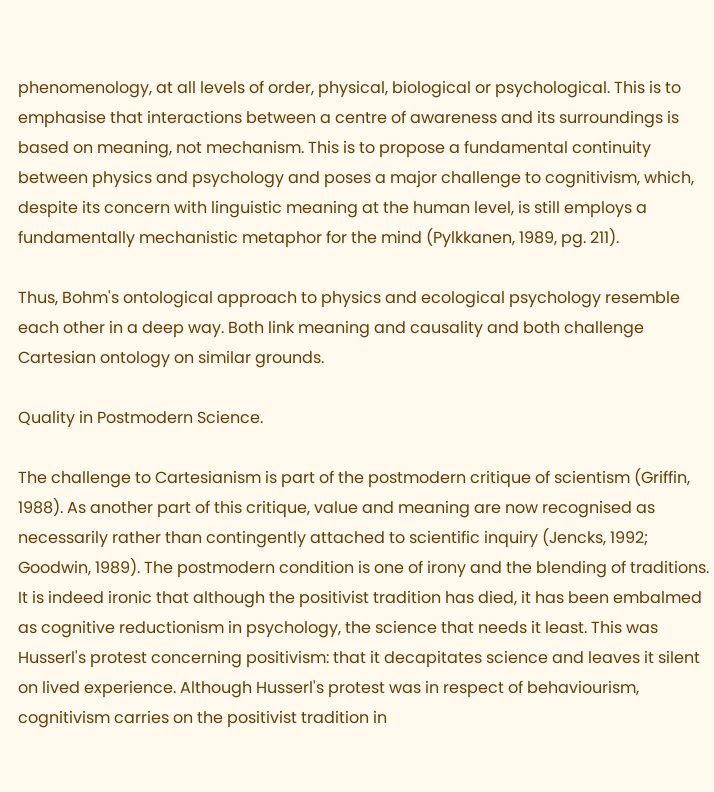phenomenology, at all levels of order, physical, biological or psychological. This is to emphasise that interactions between a centre of awareness and its surroundings is based on meaning, not mechanism. This is to propose a fundamental continuity between physics and psychology and poses a major challenge to cognitivism, which, despite its concern with linguistic meaning at the human level, is still employs a fundamentally mechanistic metaphor for the mind (Pylkkanen, 1989, pg. 211).

Thus, Bohm's ontological approach to physics and ecological psychology resemble each other in a deep way. Both link meaning and causality and both challenge Cartesian ontology on similar grounds.

Quality in Postmodern Science.

The challenge to Cartesianism is part of the postmodern critique of scientism (Griffin, 1988). As another part of this critique, value and meaning are now recognised as necessarily rather than contingently attached to scientific inquiry (Jencks, 1992; Goodwin, 1989). The postmodern condition is one of irony and the blending of traditions. It is indeed ironic that although the positivist tradition has died, it has been embalmed as cognitive reductionism in psychology, the science that needs it least. This was Husserl's protest concerning positivism: that it decapitates science and leaves it silent on lived experience. Although Husserl's protest was in respect of behaviourism, cognitivism carries on the positivist tradition in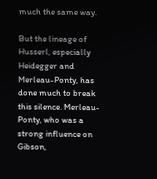much the same way.

But the lineage of Husserl, especially Heidegger and Merleau-Ponty, has done much to break this silence. Merleau-Ponty, who was a strong influence on Gibson,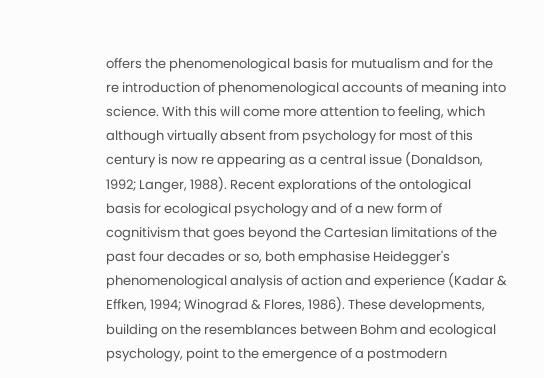offers the phenomenological basis for mutualism and for the re introduction of phenomenological accounts of meaning into science. With this will come more attention to feeling, which although virtually absent from psychology for most of this century is now re appearing as a central issue (Donaldson, 1992; Langer, 1988). Recent explorations of the ontological basis for ecological psychology and of a new form of cognitivism that goes beyond the Cartesian limitations of the past four decades or so, both emphasise Heidegger's phenomenological analysis of action and experience (Kadar & Effken, 1994; Winograd & Flores, 1986). These developments, building on the resemblances between Bohm and ecological psychology, point to the emergence of a postmodern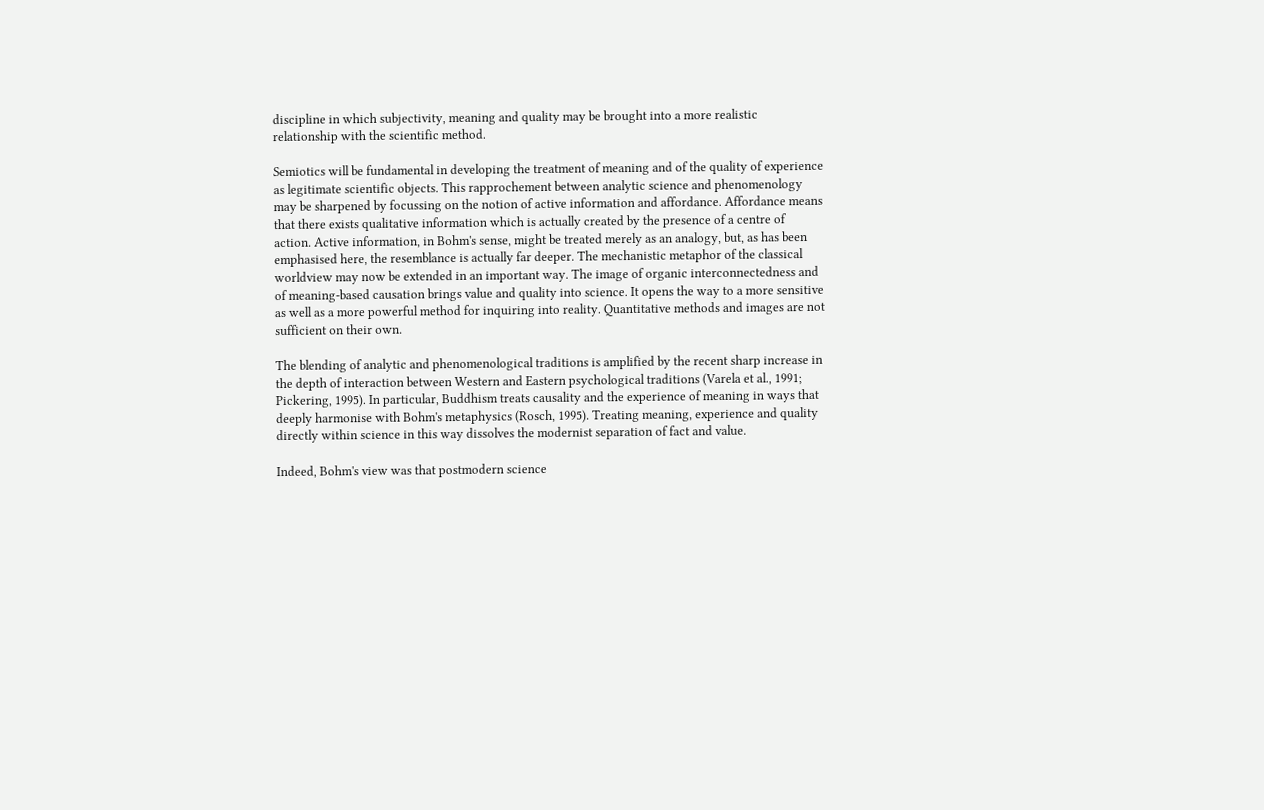discipline in which subjectivity, meaning and quality may be brought into a more realistic relationship with the scientific method.

Semiotics will be fundamental in developing the treatment of meaning and of the quality of experience as legitimate scientific objects. This rapprochement between analytic science and phenomenology may be sharpened by focussing on the notion of active information and affordance. Affordance means that there exists qualitative information which is actually created by the presence of a centre of action. Active information, in Bohm's sense, might be treated merely as an analogy, but, as has been emphasised here, the resemblance is actually far deeper. The mechanistic metaphor of the classical worldview may now be extended in an important way. The image of organic interconnectedness and of meaning-based causation brings value and quality into science. It opens the way to a more sensitive as well as a more powerful method for inquiring into reality. Quantitative methods and images are not sufficient on their own.

The blending of analytic and phenomenological traditions is amplified by the recent sharp increase in the depth of interaction between Western and Eastern psychological traditions (Varela et al., 1991; Pickering, 1995). In particular, Buddhism treats causality and the experience of meaning in ways that deeply harmonise with Bohm's metaphysics (Rosch, 1995). Treating meaning, experience and quality directly within science in this way dissolves the modernist separation of fact and value.

Indeed, Bohm's view was that postmodern science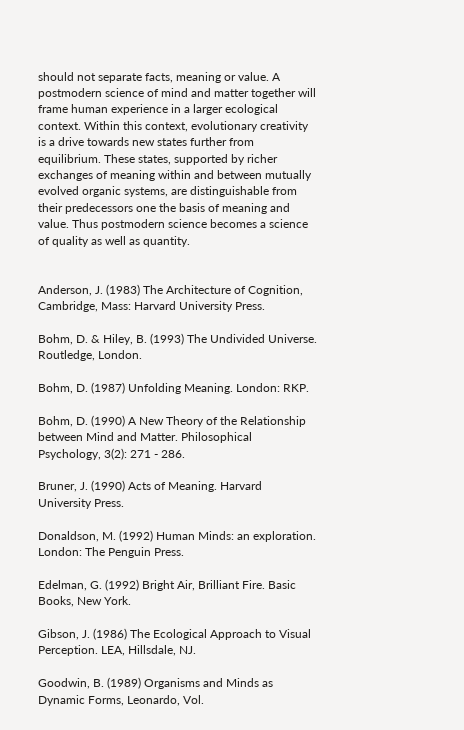should not separate facts, meaning or value. A postmodern science of mind and matter together will frame human experience in a larger ecological context. Within this context, evolutionary creativity is a drive towards new states further from equilibrium. These states, supported by richer exchanges of meaning within and between mutually evolved organic systems, are distinguishable from their predecessors one the basis of meaning and value. Thus postmodern science becomes a science of quality as well as quantity.


Anderson, J. (1983) The Architecture of Cognition, Cambridge, Mass: Harvard University Press.

Bohm, D. & Hiley, B. (1993) The Undivided Universe. Routledge, London.

Bohm, D. (1987) Unfolding Meaning. London: RKP.

Bohm, D. (1990) A New Theory of the Relationship between Mind and Matter. Philosophical Psychology, 3(2): 271 - 286.

Bruner, J. (1990) Acts of Meaning. Harvard University Press.

Donaldson, M. (1992) Human Minds: an exploration. London: The Penguin Press.

Edelman, G. (1992) Bright Air, Brilliant Fire. Basic Books, New York.

Gibson, J. (1986) The Ecological Approach to Visual Perception. LEA, Hillsdale, NJ.

Goodwin, B. (1989) Organisms and Minds as Dynamic Forms, Leonardo, Vol.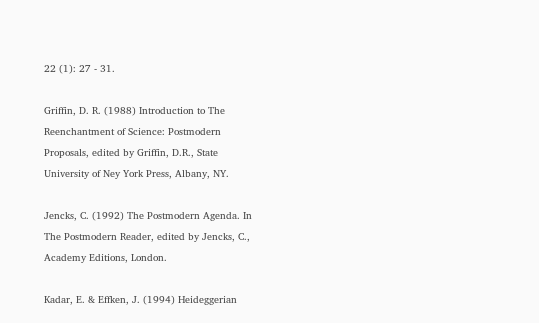22 (1): 27 - 31.

Griffin, D. R. (1988) Introduction to The Reenchantment of Science: Postmodern Proposals, edited by Griffin, D.R., State University of Ney York Press, Albany, NY.

Jencks, C. (1992) The Postmodern Agenda. In The Postmodern Reader, edited by Jencks, C., Academy Editions, London.

Kadar, E. & Effken, J. (1994) Heideggerian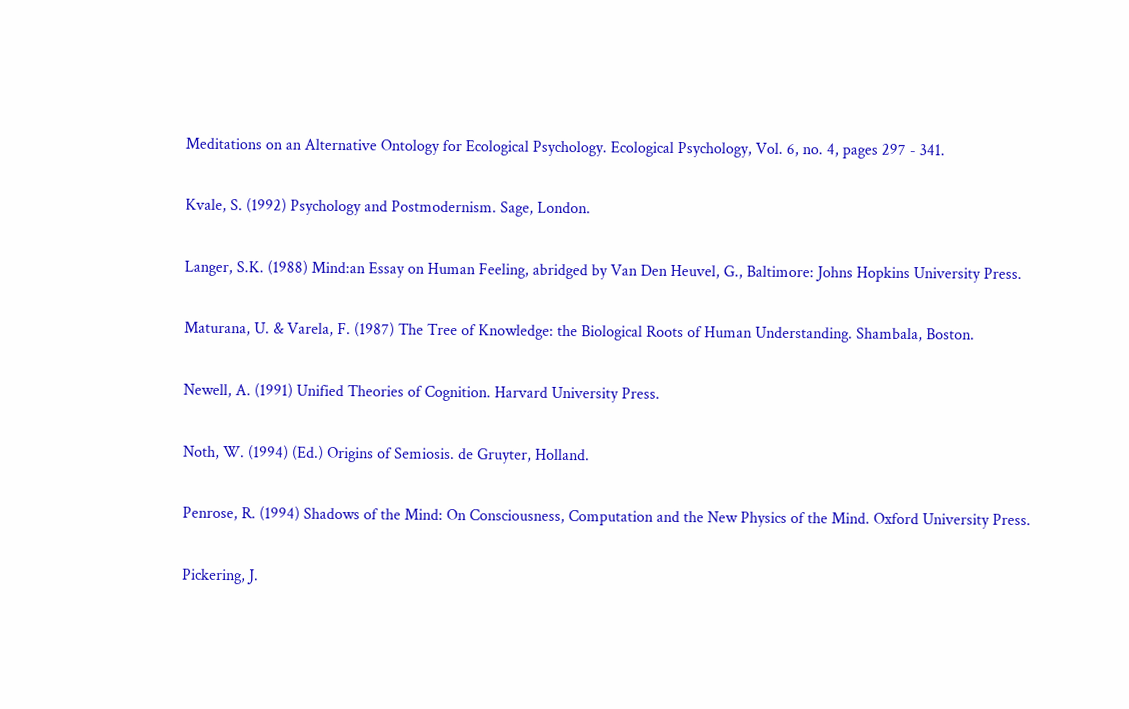Meditations on an Alternative Ontology for Ecological Psychology. Ecological Psychology, Vol. 6, no. 4, pages 297 - 341.

Kvale, S. (1992) Psychology and Postmodernism. Sage, London.

Langer, S.K. (1988) Mind:an Essay on Human Feeling, abridged by Van Den Heuvel, G., Baltimore: Johns Hopkins University Press.

Maturana, U. & Varela, F. (1987) The Tree of Knowledge: the Biological Roots of Human Understanding. Shambala, Boston.

Newell, A. (1991) Unified Theories of Cognition. Harvard University Press.

Noth, W. (1994) (Ed.) Origins of Semiosis. de Gruyter, Holland.

Penrose, R. (1994) Shadows of the Mind: On Consciousness, Computation and the New Physics of the Mind. Oxford University Press.

Pickering, J.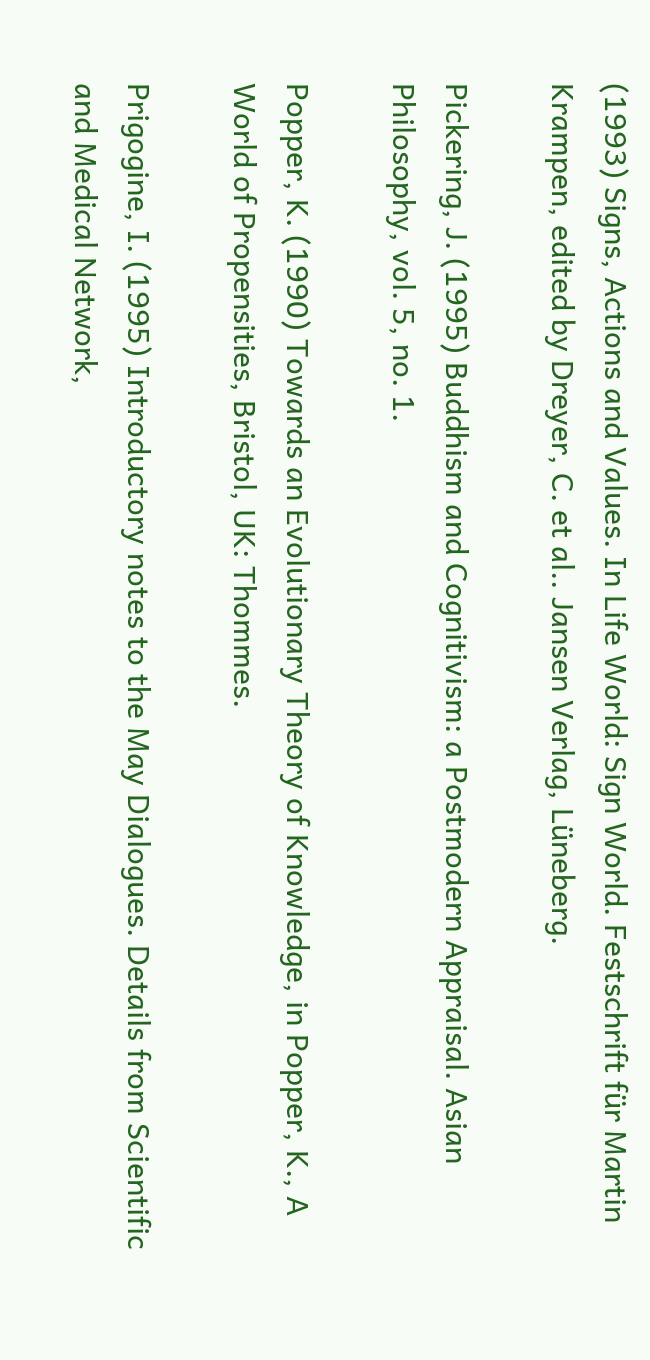(1993) Signs, Actions and Values. In Life World: Sign World. Festschrift für Martin Krampen, edited by Dreyer, C. et al.. Jansen Verlag, Lüneberg.

Pickering, J. (1995) Buddhism and Cognitivism: a Postmodern Appraisal. Asian Philosophy, vol. 5, no. 1.

Popper, K. (1990) Towards an Evolutionary Theory of Knowledge, in Popper, K., A World of Propensities, Bristol, UK: Thommes.

Prigogine, I. (1995) Introductory notes to the May Dialogues. Details from Scientific and Medical Network,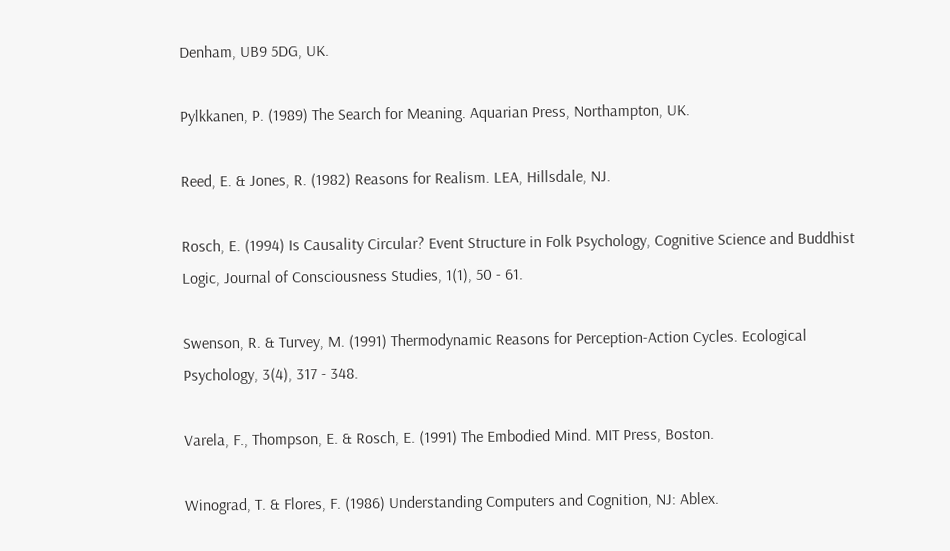Denham, UB9 5DG, UK.

Pylkkanen, P. (1989) The Search for Meaning. Aquarian Press, Northampton, UK.

Reed, E. & Jones, R. (1982) Reasons for Realism. LEA, Hillsdale, NJ.

Rosch, E. (1994) Is Causality Circular? Event Structure in Folk Psychology, Cognitive Science and Buddhist Logic, Journal of Consciousness Studies, 1(1), 50 - 61.

Swenson, R. & Turvey, M. (1991) Thermodynamic Reasons for Perception-Action Cycles. Ecological Psychology, 3(4), 317 - 348.

Varela, F., Thompson, E. & Rosch, E. (1991) The Embodied Mind. MIT Press, Boston.

Winograd, T. & Flores, F. (1986) Understanding Computers and Cognition, NJ: Ablex.